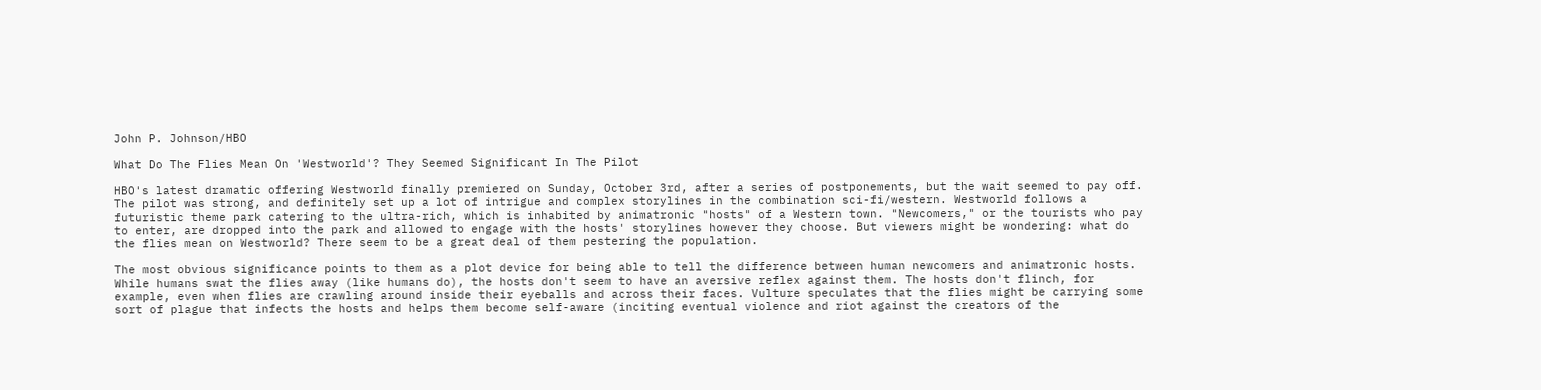John P. Johnson/HBO

What Do The Flies Mean On 'Westworld'? They Seemed Significant In The Pilot

HBO's latest dramatic offering Westworld finally premiered on Sunday, October 3rd, after a series of postponements, but the wait seemed to pay off. The pilot was strong, and definitely set up a lot of intrigue and complex storylines in the combination sci-fi/western. Westworld follows a futuristic theme park catering to the ultra-rich, which is inhabited by animatronic "hosts" of a Western town. "Newcomers," or the tourists who pay to enter, are dropped into the park and allowed to engage with the hosts' storylines however they choose. But viewers might be wondering: what do the flies mean on Westworld? There seem to be a great deal of them pestering the population.

The most obvious significance points to them as a plot device for being able to tell the difference between human newcomers and animatronic hosts. While humans swat the flies away (like humans do), the hosts don't seem to have an aversive reflex against them. The hosts don't flinch, for example, even when flies are crawling around inside their eyeballs and across their faces. Vulture speculates that the flies might be carrying some sort of plague that infects the hosts and helps them become self-aware (inciting eventual violence and riot against the creators of the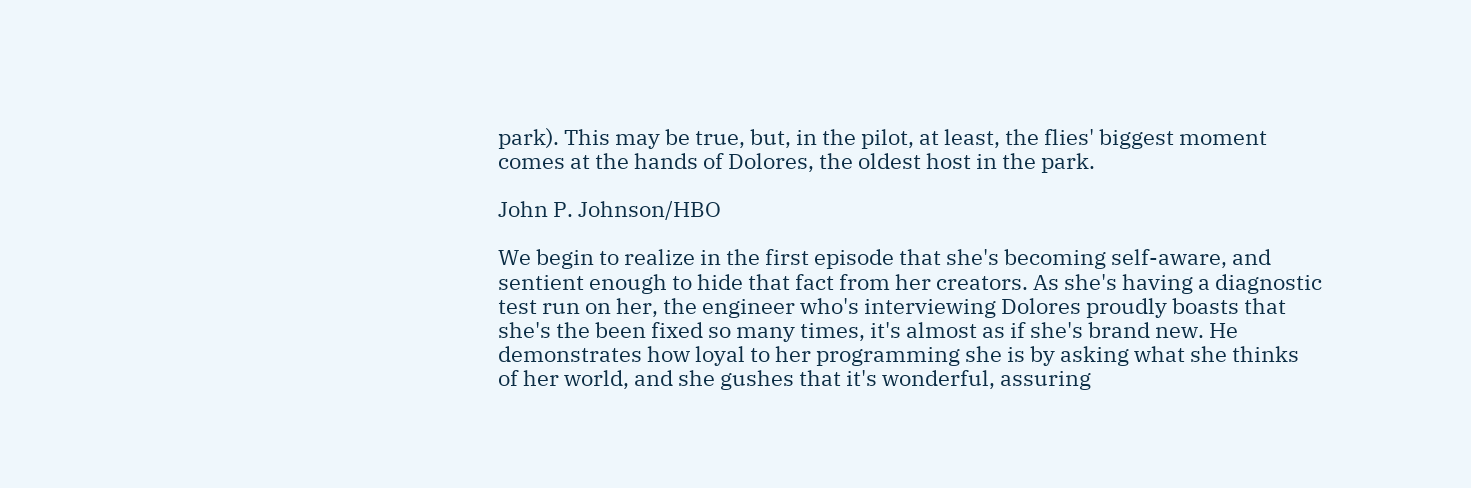park). This may be true, but, in the pilot, at least, the flies' biggest moment comes at the hands of Dolores, the oldest host in the park.

John P. Johnson/HBO

We begin to realize in the first episode that she's becoming self-aware, and sentient enough to hide that fact from her creators. As she's having a diagnostic test run on her, the engineer who's interviewing Dolores proudly boasts that she's the been fixed so many times, it's almost as if she's brand new. He demonstrates how loyal to her programming she is by asking what she thinks of her world, and she gushes that it's wonderful, assuring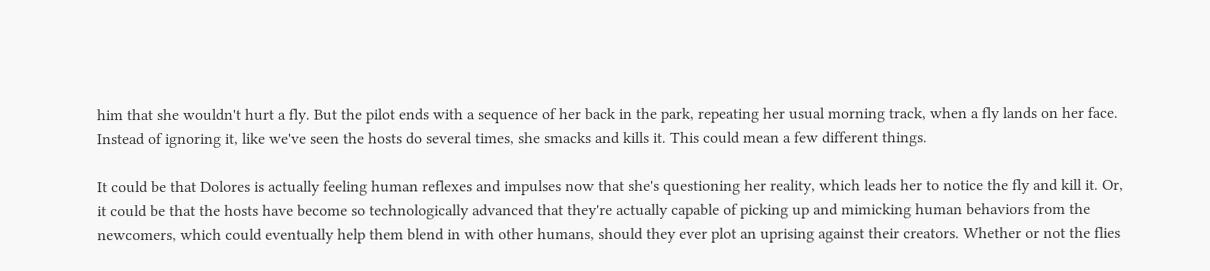him that she wouldn't hurt a fly. But the pilot ends with a sequence of her back in the park, repeating her usual morning track, when a fly lands on her face. Instead of ignoring it, like we've seen the hosts do several times, she smacks and kills it. This could mean a few different things.

It could be that Dolores is actually feeling human reflexes and impulses now that she's questioning her reality, which leads her to notice the fly and kill it. Or, it could be that the hosts have become so technologically advanced that they're actually capable of picking up and mimicking human behaviors from the newcomers, which could eventually help them blend in with other humans, should they ever plot an uprising against their creators. Whether or not the flies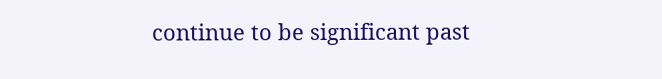continue to be significant past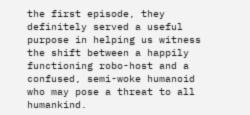the first episode, they definitely served a useful purpose in helping us witness the shift between a happily functioning robo-host and a confused, semi-woke humanoid who may pose a threat to all humankind.